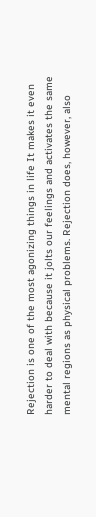Rejection is one of the most agonizing things in life It makes it even harder to deal with because it jolts our feelings and activates the same mental regions as physical problems. Rejection does, however, also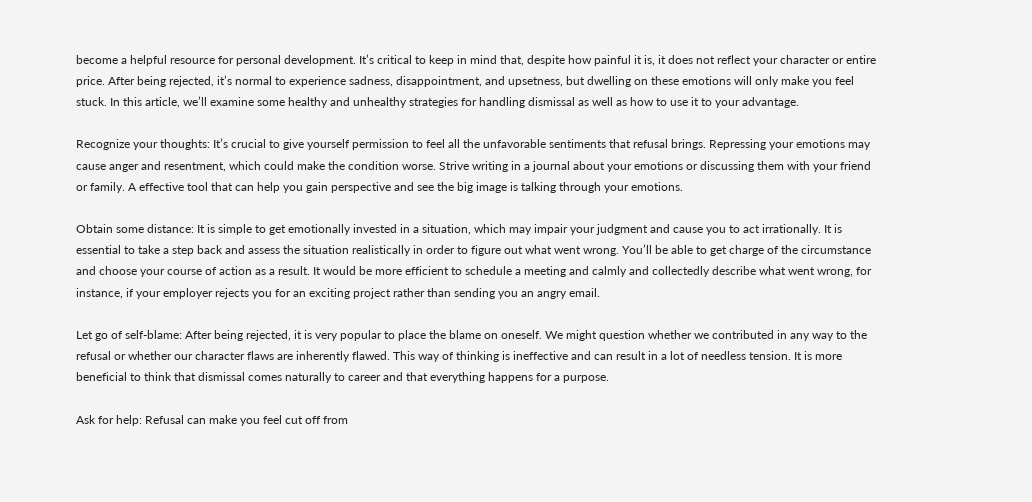become a helpful resource for personal development. It’s critical to keep in mind that, despite how painful it is, it does not reflect your character or entire price. After being rejected, it’s normal to experience sadness, disappointment, and upsetness, but dwelling on these emotions will only make you feel stuck. In this article, we’ll examine some healthy and unhealthy strategies for handling dismissal as well as how to use it to your advantage.

Recognize your thoughts: It’s crucial to give yourself permission to feel all the unfavorable sentiments that refusal brings. Repressing your emotions may cause anger and resentment, which could make the condition worse. Strive writing in a journal about your emotions or discussing them with your friend or family. A effective tool that can help you gain perspective and see the big image is talking through your emotions.

Obtain some distance: It is simple to get emotionally invested in a situation, which may impair your judgment and cause you to act irrationally. It is essential to take a step back and assess the situation realistically in order to figure out what went wrong. You’ll be able to get charge of the circumstance and choose your course of action as a result. It would be more efficient to schedule a meeting and calmly and collectedly describe what went wrong, for instance, if your employer rejects you for an exciting project rather than sending you an angry email.

Let go of self-blame: After being rejected, it is very popular to place the blame on oneself. We might question whether we contributed in any way to the refusal or whether our character flaws are inherently flawed. This way of thinking is ineffective and can result in a lot of needless tension. It is more beneficial to think that dismissal comes naturally to career and that everything happens for a purpose.

Ask for help: Refusal can make you feel cut off from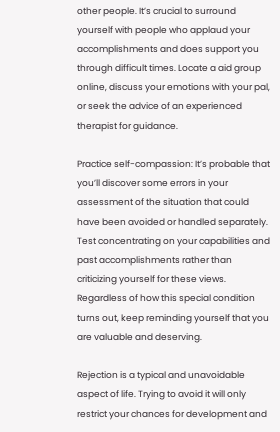other people. It’s crucial to surround yourself with people who applaud your accomplishments and does support you through difficult times. Locate a aid group online, discuss your emotions with your pal, or seek the advice of an experienced therapist for guidance.

Practice self-compassion: It’s probable that you’ll discover some errors in your assessment of the situation that could have been avoided or handled separately. Test concentrating on your capabilities and past accomplishments rather than criticizing yourself for these views. Regardless of how this special condition turns out, keep reminding yourself that you are valuable and deserving.

Rejection is a typical and unavoidable aspect of life. Trying to avoid it will only restrict your chances for development and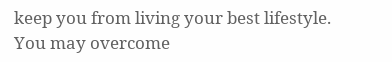keep you from living your best lifestyle. You may overcome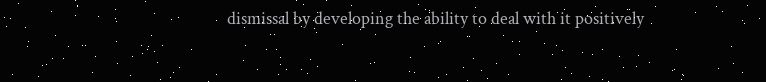dismissal by developing the ability to deal with it positively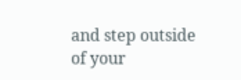and step outside of your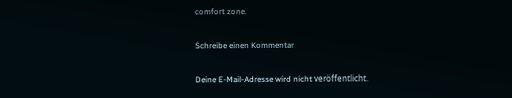comfort zone.

Schreibe einen Kommentar

Deine E-Mail-Adresse wird nicht veröffentlicht.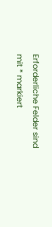Erforderliche Felder sind mit * markiert